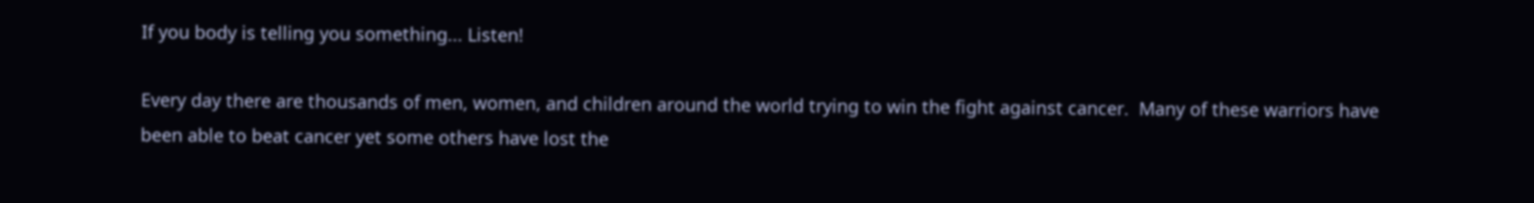If you body is telling you something... Listen!

Every day there are thousands of men, women, and children around the world trying to win the fight against cancer.  Many of these warriors have been able to beat cancer yet some others have lost the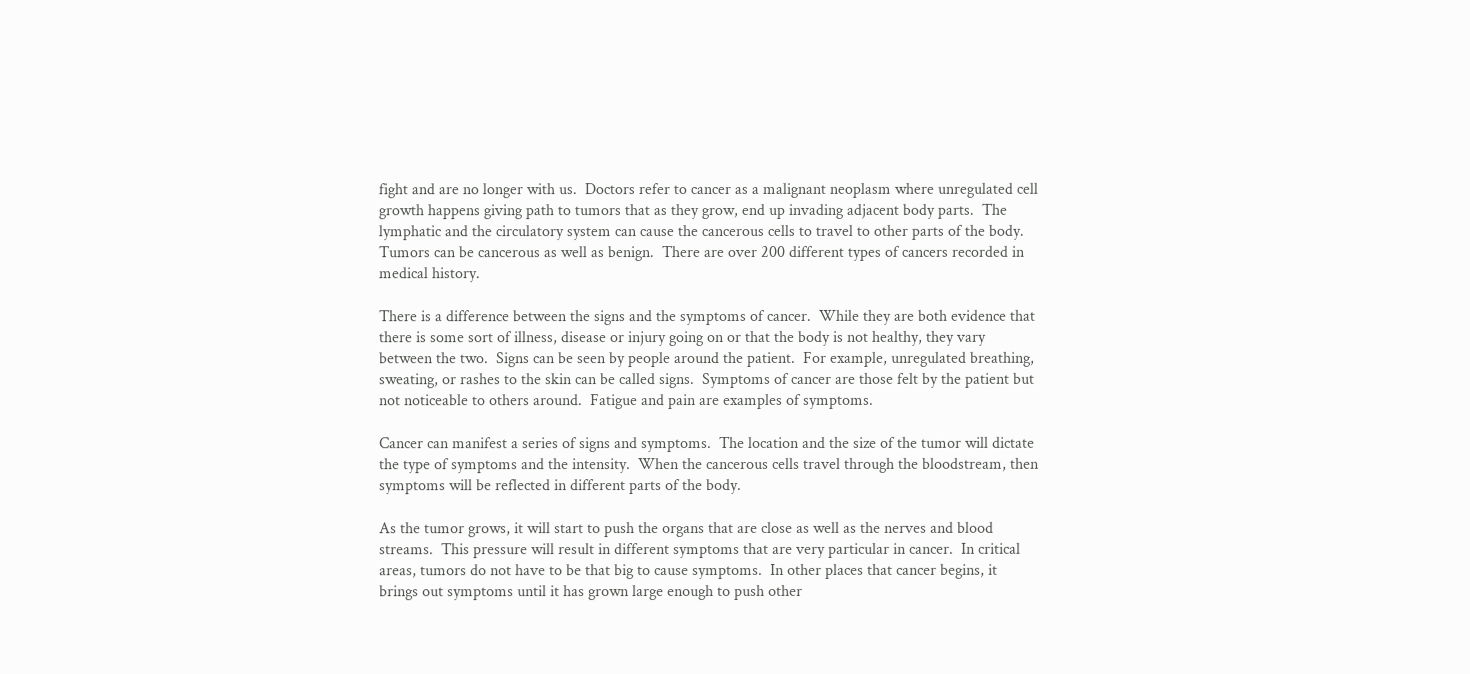fight and are no longer with us.  Doctors refer to cancer as a malignant neoplasm where unregulated cell growth happens giving path to tumors that as they grow, end up invading adjacent body parts.  The lymphatic and the circulatory system can cause the cancerous cells to travel to other parts of the body.  Tumors can be cancerous as well as benign.  There are over 200 different types of cancers recorded in medical history.

There is a difference between the signs and the symptoms of cancer.  While they are both evidence that there is some sort of illness, disease or injury going on or that the body is not healthy, they vary between the two.  Signs can be seen by people around the patient.  For example, unregulated breathing, sweating, or rashes to the skin can be called signs.  Symptoms of cancer are those felt by the patient but not noticeable to others around.  Fatigue and pain are examples of symptoms.

Cancer can manifest a series of signs and symptoms.  The location and the size of the tumor will dictate the type of symptoms and the intensity.  When the cancerous cells travel through the bloodstream, then symptoms will be reflected in different parts of the body.

As the tumor grows, it will start to push the organs that are close as well as the nerves and blood streams.  This pressure will result in different symptoms that are very particular in cancer.  In critical areas, tumors do not have to be that big to cause symptoms.  In other places that cancer begins, it brings out symptoms until it has grown large enough to push other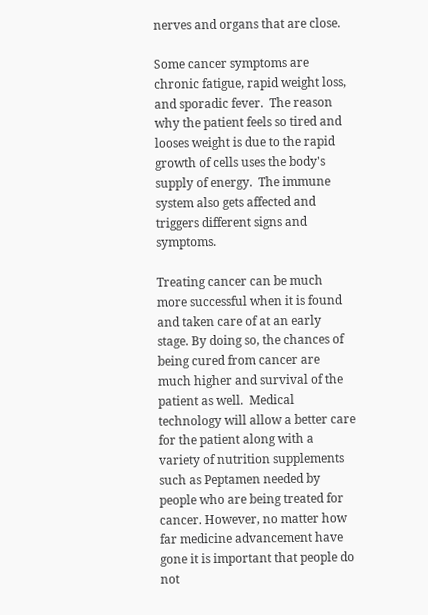nerves and organs that are close.

Some cancer symptoms are chronic fatigue, rapid weight loss, and sporadic fever.  The reason why the patient feels so tired and looses weight is due to the rapid growth of cells uses the body's supply of energy.  The immune system also gets affected and triggers different signs and symptoms.

Treating cancer can be much more successful when it is found and taken care of at an early stage. By doing so, the chances of being cured from cancer are much higher and survival of the patient as well.  Medical technology will allow a better care for the patient along with a variety of nutrition supplements such as Peptamen needed by people who are being treated for cancer. However, no matter how far medicine advancement have gone it is important that people do not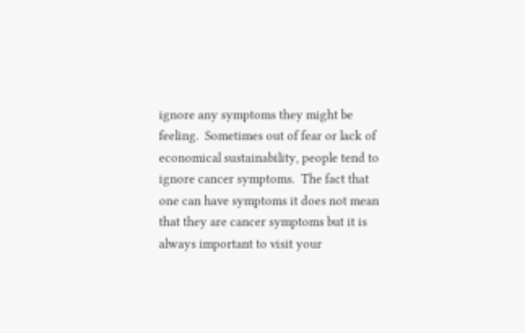ignore any symptoms they might be feeling.  Sometimes out of fear or lack of economical sustainability, people tend to ignore cancer symptoms.  The fact that one can have symptoms it does not mean that they are cancer symptoms but it is always important to visit your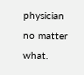physician no matter what.